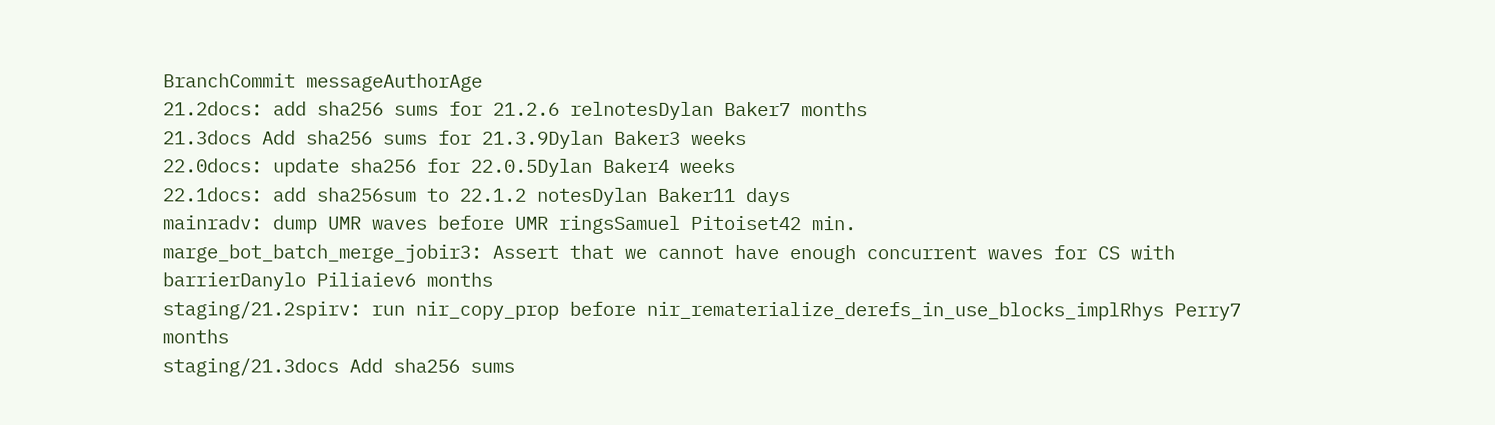BranchCommit messageAuthorAge
21.2docs: add sha256 sums for 21.2.6 relnotesDylan Baker7 months
21.3docs Add sha256 sums for 21.3.9Dylan Baker3 weeks
22.0docs: update sha256 for 22.0.5Dylan Baker4 weeks
22.1docs: add sha256sum to 22.1.2 notesDylan Baker11 days
mainradv: dump UMR waves before UMR ringsSamuel Pitoiset42 min.
marge_bot_batch_merge_jobir3: Assert that we cannot have enough concurrent waves for CS with barrierDanylo Piliaiev6 months
staging/21.2spirv: run nir_copy_prop before nir_rematerialize_derefs_in_use_blocks_implRhys Perry7 months
staging/21.3docs Add sha256 sums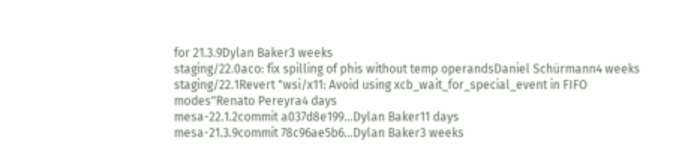for 21.3.9Dylan Baker3 weeks
staging/22.0aco: fix spilling of phis without temp operandsDaniel Schürmann4 weeks
staging/22.1Revert "wsi/x11: Avoid using xcb_wait_for_special_event in FIFO modes"Renato Pereyra4 days
mesa-22.1.2commit a037d8e199...Dylan Baker11 days
mesa-21.3.9commit 78c96ae5b6...Dylan Baker3 weeks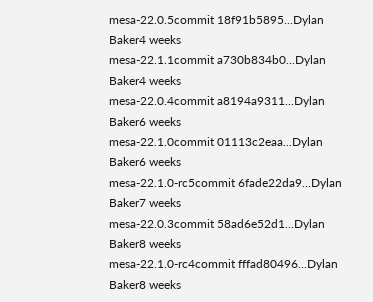mesa-22.0.5commit 18f91b5895...Dylan Baker4 weeks
mesa-22.1.1commit a730b834b0...Dylan Baker4 weeks
mesa-22.0.4commit a8194a9311...Dylan Baker6 weeks
mesa-22.1.0commit 01113c2eaa...Dylan Baker6 weeks
mesa-22.1.0-rc5commit 6fade22da9...Dylan Baker7 weeks
mesa-22.0.3commit 58ad6e52d1...Dylan Baker8 weeks
mesa-22.1.0-rc4commit fffad80496...Dylan Baker8 weeks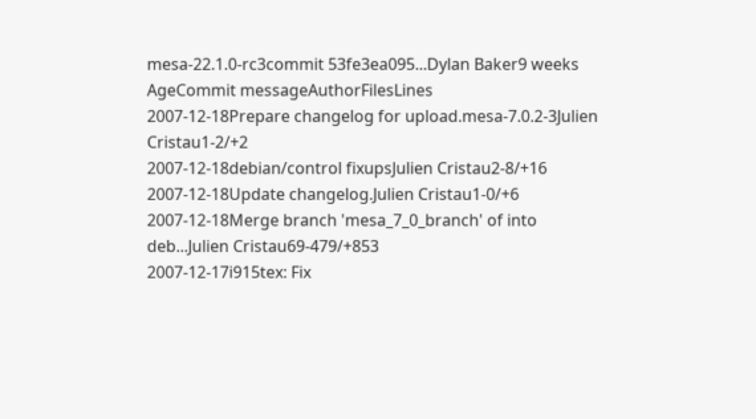mesa-22.1.0-rc3commit 53fe3ea095...Dylan Baker9 weeks
AgeCommit messageAuthorFilesLines
2007-12-18Prepare changelog for upload.mesa-7.0.2-3Julien Cristau1-2/+2
2007-12-18debian/control fixupsJulien Cristau2-8/+16
2007-12-18Update changelog.Julien Cristau1-0/+6
2007-12-18Merge branch 'mesa_7_0_branch' of into deb...Julien Cristau69-479/+853
2007-12-17i915tex: Fix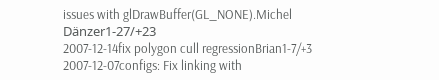issues with glDrawBuffer(GL_NONE).Michel Dänzer1-27/+23
2007-12-14fix polygon cull regressionBrian1-7/+3
2007-12-07configs: Fix linking with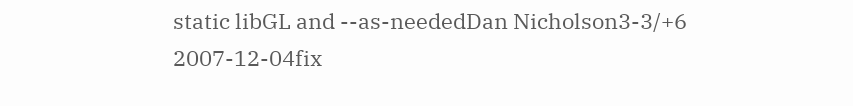static libGL and --as-neededDan Nicholson3-3/+6
2007-12-04fix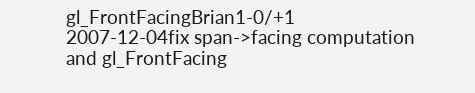gl_FrontFacingBrian1-0/+1
2007-12-04fix span->facing computation and gl_FrontFacing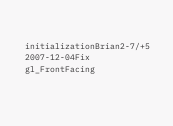initializationBrian2-7/+5
2007-12-04Fix gl_FrontFacing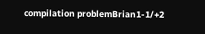compilation problemBrian1-1/+2